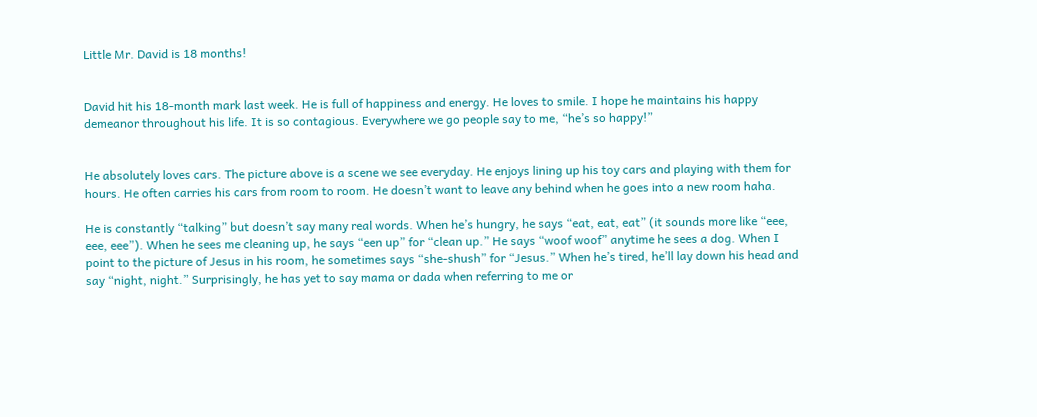Little Mr. David is 18 months!


David hit his 18-month mark last week. He is full of happiness and energy. He loves to smile. I hope he maintains his happy demeanor throughout his life. It is so contagious. Everywhere we go people say to me, “he’s so happy!”


He absolutely loves cars. The picture above is a scene we see everyday. He enjoys lining up his toy cars and playing with them for hours. He often carries his cars from room to room. He doesn’t want to leave any behind when he goes into a new room haha.

He is constantly “talking” but doesn’t say many real words. When he’s hungry, he says “eat, eat, eat” (it sounds more like “eee, eee, eee”). When he sees me cleaning up, he says “een up” for “clean up.” He says “woof woof” anytime he sees a dog. When I point to the picture of Jesus in his room, he sometimes says “she-shush” for “Jesus.” When he’s tired, he’ll lay down his head and say “night, night.” Surprisingly, he has yet to say mama or dada when referring to me or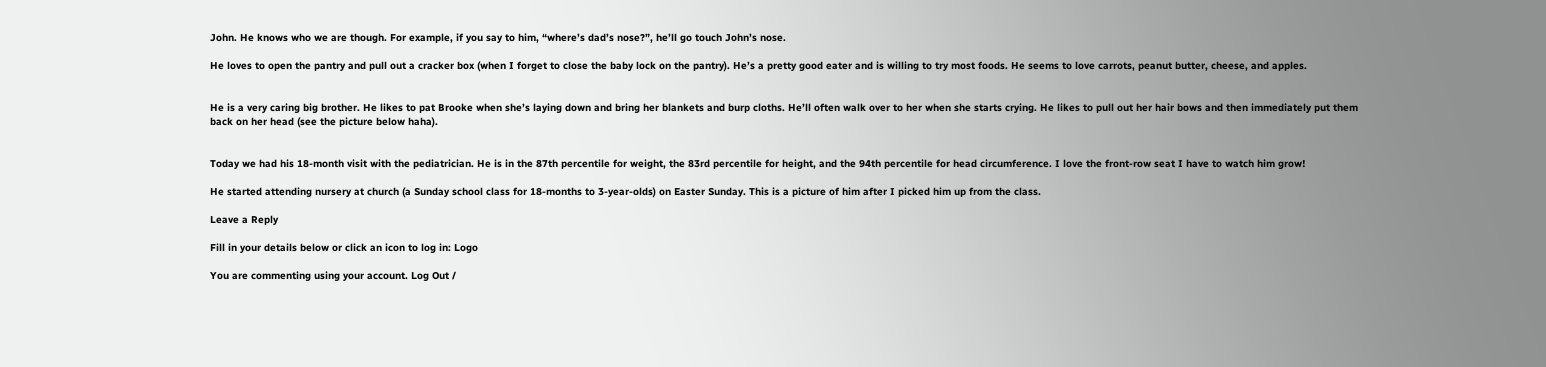John. He knows who we are though. For example, if you say to him, “where’s dad’s nose?”, he’ll go touch John’s nose.

He loves to open the pantry and pull out a cracker box (when I forget to close the baby lock on the pantry). He’s a pretty good eater and is willing to try most foods. He seems to love carrots, peanut butter, cheese, and apples.


He is a very caring big brother. He likes to pat Brooke when she’s laying down and bring her blankets and burp cloths. He’ll often walk over to her when she starts crying. He likes to pull out her hair bows and then immediately put them back on her head (see the picture below haha).


Today we had his 18-month visit with the pediatrician. He is in the 87th percentile for weight, the 83rd percentile for height, and the 94th percentile for head circumference. I love the front-row seat I have to watch him grow!

He started attending nursery at church (a Sunday school class for 18-months to 3-year-olds) on Easter Sunday. This is a picture of him after I picked him up from the class.

Leave a Reply

Fill in your details below or click an icon to log in: Logo

You are commenting using your account. Log Out /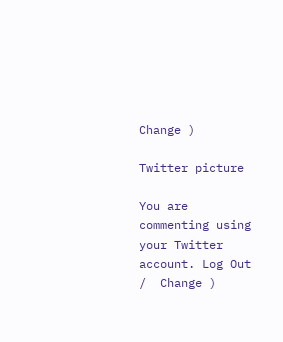Change )

Twitter picture

You are commenting using your Twitter account. Log Out /  Change )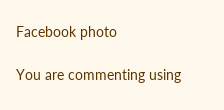Facebook photo

You are commenting using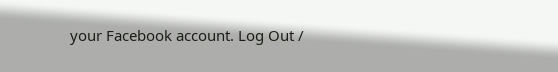your Facebook account. Log Out /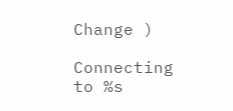Change )

Connecting to %s